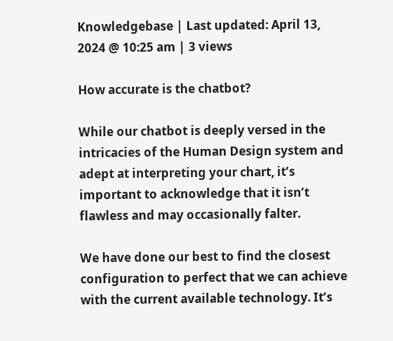Knowledgebase | Last updated: April 13, 2024 @ 10:25 am | 3 views

How accurate is the chatbot?

While our chatbot is deeply versed in the intricacies of the Human Design system and adept at interpreting your chart, it’s important to acknowledge that it isn’t flawless and may occasionally falter.

We have done our best to find the closest configuration to perfect that we can achieve with the current available technology. It’s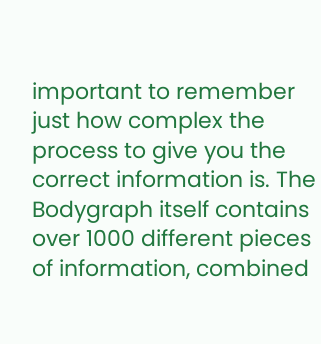important to remember just how complex the process to give you the correct information is. The Bodygraph itself contains over 1000 different pieces of information, combined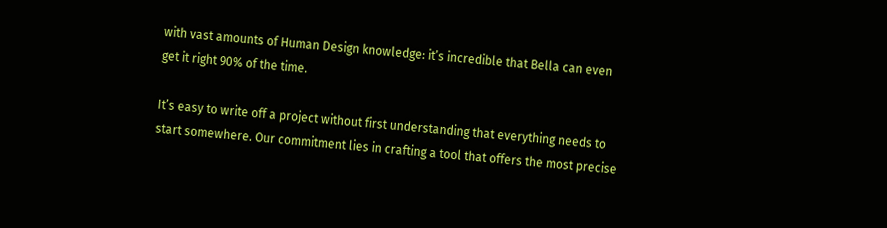with vast amounts of Human Design knowledge: it’s incredible that Bella can even get it right 90% of the time.

It’s easy to write off a project without first understanding that everything needs to start somewhere. Our commitment lies in crafting a tool that offers the most precise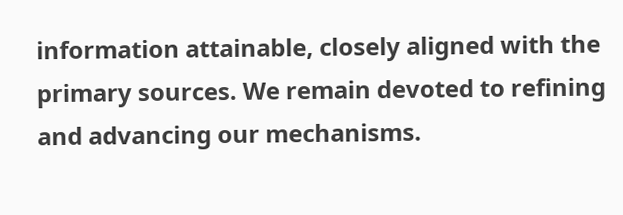information attainable, closely aligned with the primary sources. We remain devoted to refining and advancing our mechanisms.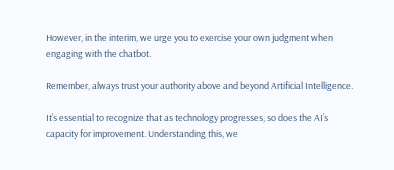However, in the interim, we urge you to exercise your own judgment when engaging with the chatbot.

Remember, always trust your authority above and beyond Artificial Intelligence.

It’s essential to recognize that as technology progresses, so does the AI’s capacity for improvement. Understanding this, we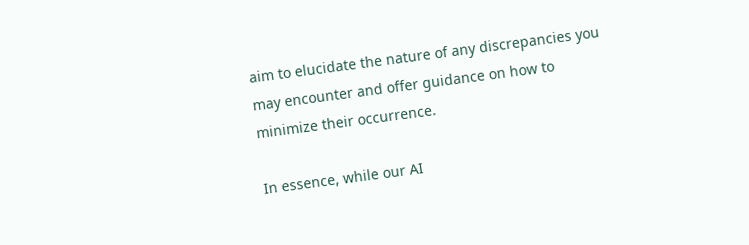aim to elucidate the nature of any discrepancies you may encounter and offer guidance on how to minimize their occurrence.

In essence, while our AI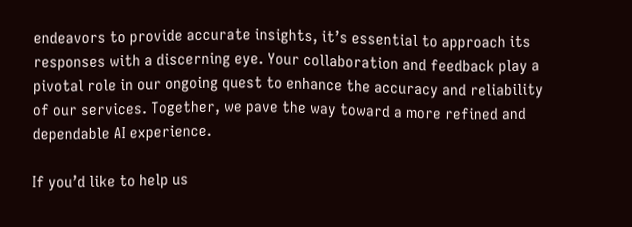endeavors to provide accurate insights, it’s essential to approach its responses with a discerning eye. Your collaboration and feedback play a pivotal role in our ongoing quest to enhance the accuracy and reliability of our services. Together, we pave the way toward a more refined and dependable AI experience.

If you’d like to help us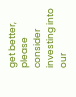get better, please consider investing into our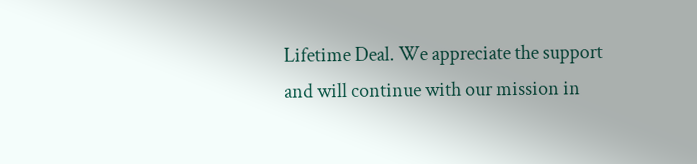Lifetime Deal. We appreciate the support and will continue with our mission in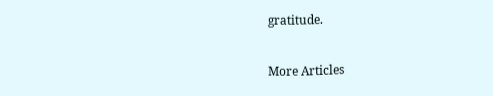gratitude.

More Articles